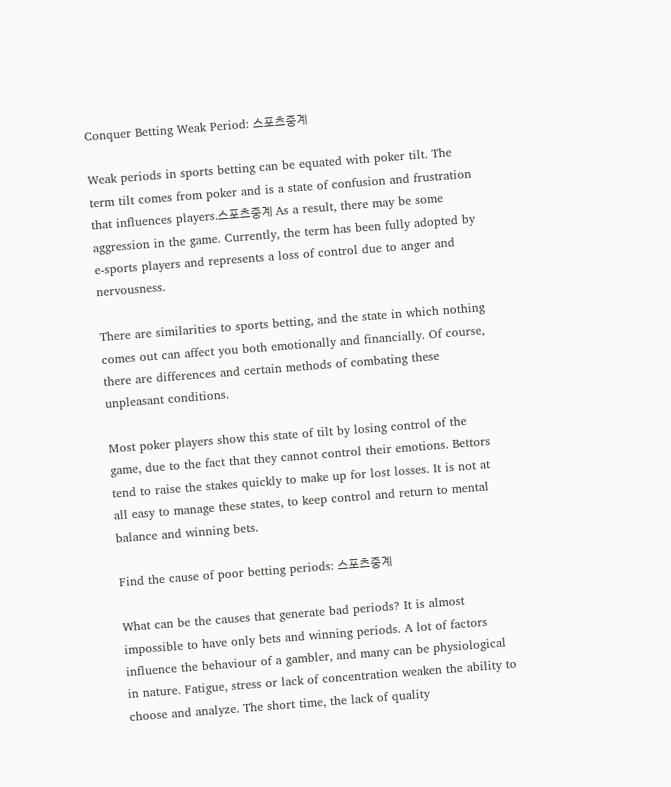Conquer Betting Weak Period: 스포츠중계

Weak periods in sports betting can be equated with poker tilt. The term tilt comes from poker and is a state of confusion and frustration that influences players.스포츠중계 As a result, there may be some aggression in the game. Currently, the term has been fully adopted by e-sports players and represents a loss of control due to anger and nervousness.

There are similarities to sports betting, and the state in which nothing comes out can affect you both emotionally and financially. Of course, there are differences and certain methods of combating these unpleasant conditions.

Most poker players show this state of tilt by losing control of the game, due to the fact that they cannot control their emotions. Bettors tend to raise the stakes quickly to make up for lost losses. It is not at all easy to manage these states, to keep control and return to mental balance and winning bets.

Find the cause of poor betting periods: 스포츠중계

What can be the causes that generate bad periods? It is almost impossible to have only bets and winning periods. A lot of factors influence the behaviour of a gambler, and many can be physiological in nature. Fatigue, stress or lack of concentration weaken the ability to choose and analyze. The short time, the lack of quality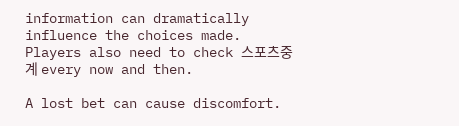information can dramatically influence the choices made. Players also need to check 스포츠중계 every now and then.

A lost bet can cause discomfort.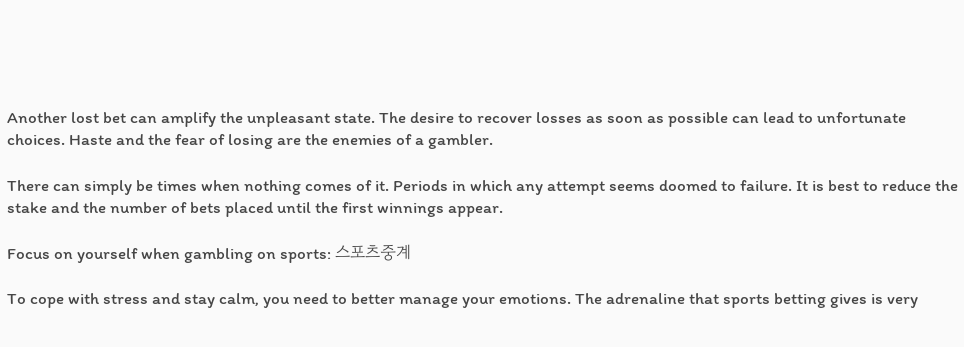Another lost bet can amplify the unpleasant state. The desire to recover losses as soon as possible can lead to unfortunate choices. Haste and the fear of losing are the enemies of a gambler.

There can simply be times when nothing comes of it. Periods in which any attempt seems doomed to failure. It is best to reduce the stake and the number of bets placed until the first winnings appear.

Focus on yourself when gambling on sports: 스포츠중계

To cope with stress and stay calm, you need to better manage your emotions. The adrenaline that sports betting gives is very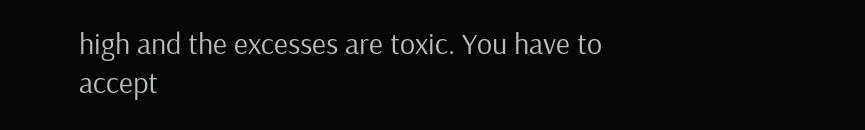high and the excesses are toxic. You have to accept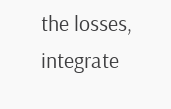the losses, integrate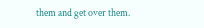them and get over them.